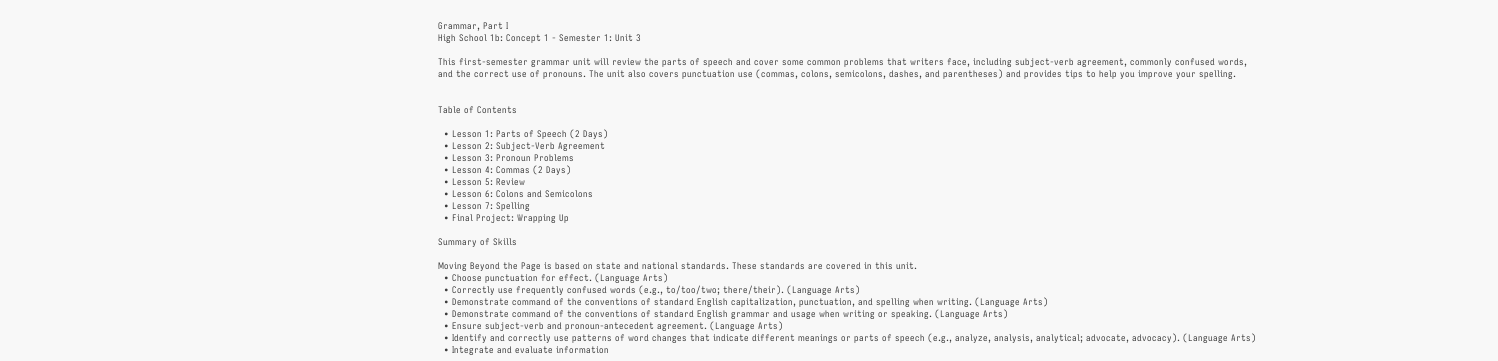Grammar, Part I
High School 1b: Concept 1 - Semester 1: Unit 3

This first-semester grammar unit will review the parts of speech and cover some common problems that writers face, including subject-verb agreement, commonly confused words, and the correct use of pronouns. The unit also covers punctuation use (commas, colons, semicolons, dashes, and parentheses) and provides tips to help you improve your spelling.


Table of Contents

  • Lesson 1: Parts of Speech (2 Days)
  • Lesson 2: Subject-Verb Agreement
  • Lesson 3: Pronoun Problems
  • Lesson 4: Commas (2 Days)
  • Lesson 5: Review
  • Lesson 6: Colons and Semicolons
  • Lesson 7: Spelling
  • Final Project: Wrapping Up

Summary of Skills

Moving Beyond the Page is based on state and national standards. These standards are covered in this unit.
  • Choose punctuation for effect. (Language Arts)
  • Correctly use frequently confused words (e.g., to/too/two; there/their). (Language Arts)
  • Demonstrate command of the conventions of standard English capitalization, punctuation, and spelling when writing. (Language Arts)
  • Demonstrate command of the conventions of standard English grammar and usage when writing or speaking. (Language Arts)
  • Ensure subject-verb and pronoun-antecedent agreement. (Language Arts)
  • Identify and correctly use patterns of word changes that indicate different meanings or parts of speech (e.g., analyze, analysis, analytical; advocate, advocacy). (Language Arts)
  • Integrate and evaluate information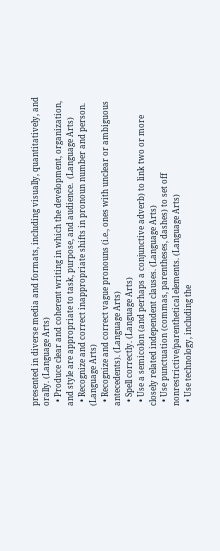presented in diverse media and formats, including visually, quantitatively, and orally. (Language Arts)
  • Produce clear and coherent writing in which the development, organization, and style are appropriate to task, purpose, and audience.  (Language Arts)
  • Recognize and correct inappropriate shifts in pronoun number and person. (Language Arts)
  • Recognize and correct vague pronouns (i.e., ones with unclear or ambiguous antecedents). (Language Arts)
  • Spell correctly. (Language Arts)
  • Use a semicolon (and perhaps a conjunctive adverb) to link two or more closely related independent clauses. (Language Arts)
  • Use punctuation (commas, parentheses, dashes) to set off nonrestrictive/parenthetical elements. (Language Arts)
  • Use technology, including the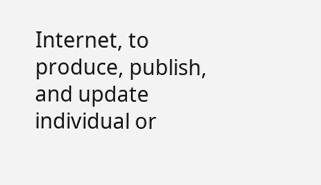Internet, to produce, publish, and update individual or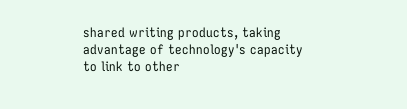shared writing products, taking advantage of technology's capacity to link to other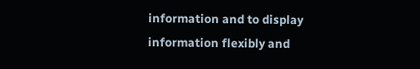information and to display information flexibly and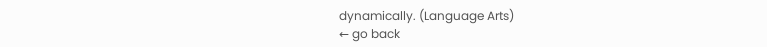dynamically. (Language Arts)
← go back